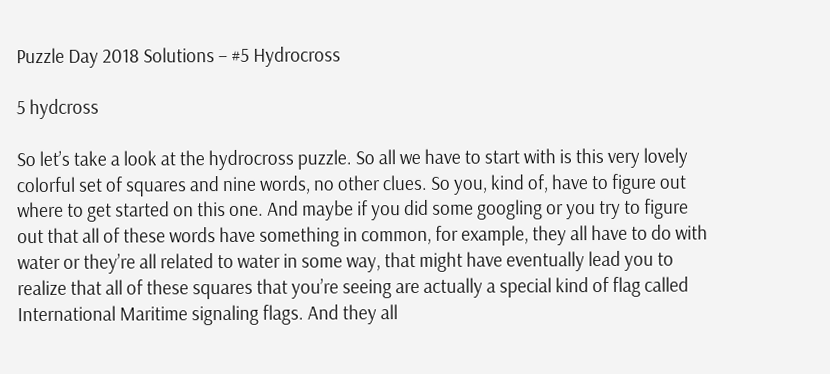Puzzle Day 2018 Solutions – #5 Hydrocross

5 hydcross

So let’s take a look at the hydrocross puzzle. So all we have to start with is this very lovely colorful set of squares and nine words, no other clues. So you, kind of, have to figure out where to get started on this one. And maybe if you did some googling or you try to figure out that all of these words have something in common, for example, they all have to do with water or they’re all related to water in some way, that might have eventually lead you to realize that all of these squares that you’re seeing are actually a special kind of flag called International Maritime signaling flags. And they all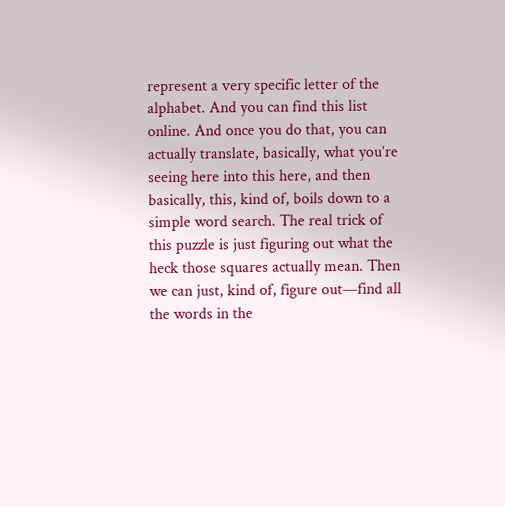represent a very specific letter of the alphabet. And you can find this list online. And once you do that, you can actually translate, basically, what you’re seeing here into this here, and then basically, this, kind of, boils down to a simple word search. The real trick of this puzzle is just figuring out what the heck those squares actually mean. Then we can just, kind of, figure out—find all the words in the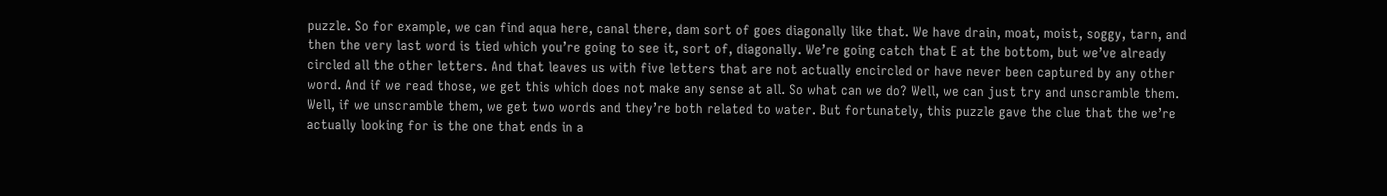puzzle. So for example, we can find aqua here, canal there, dam sort of goes diagonally like that. We have drain, moat, moist, soggy, tarn, and then the very last word is tied which you’re going to see it, sort of, diagonally. We’re going catch that E at the bottom, but we’ve already circled all the other letters. And that leaves us with five letters that are not actually encircled or have never been captured by any other word. And if we read those, we get this which does not make any sense at all. So what can we do? Well, we can just try and unscramble them. Well, if we unscramble them, we get two words and they’re both related to water. But fortunately, this puzzle gave the clue that the we’re actually looking for is the one that ends in a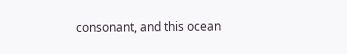consonant, and this ocean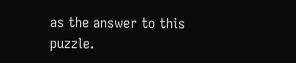as the answer to this puzzle.